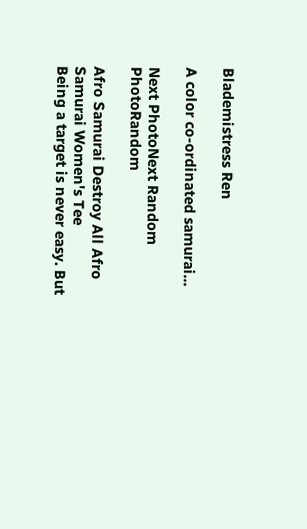Blademistress Ren

A color co-ordinated samurai...

Next PhotoNext Random PhotoRandom

Afro Samurai Destroy All Afro Samurai Women's Tee
Being a target is never easy. But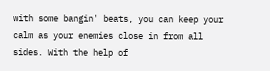with some bangin' beats, you can keep your calm as your enemies close in from all sides. With the help of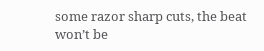some razor sharp cuts, the beat won’t be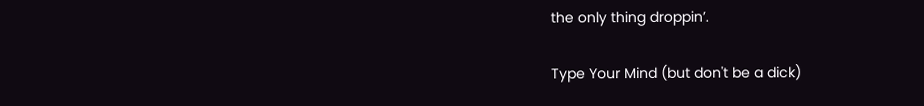the only thing droppin’.

Type Your Mind (but don't be a dick)